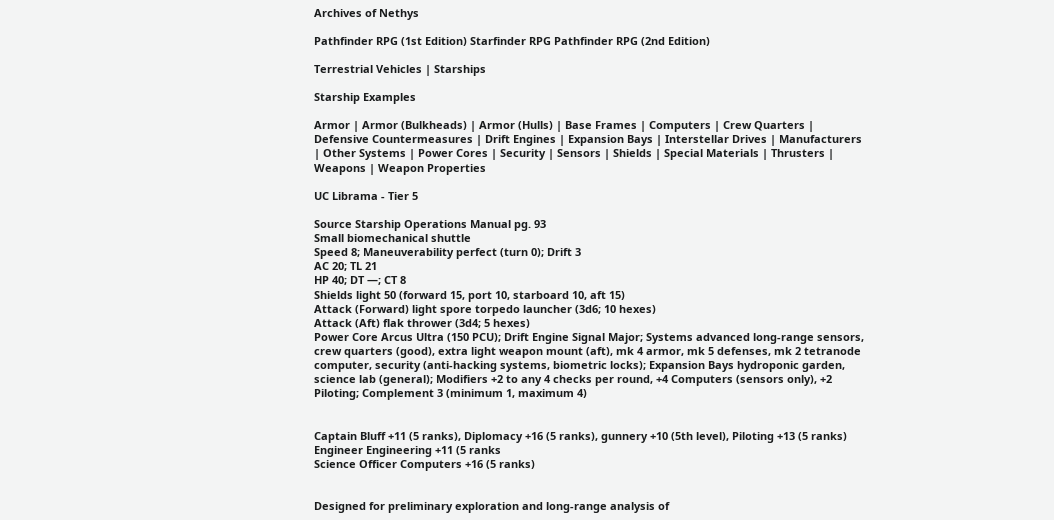Archives of Nethys

Pathfinder RPG (1st Edition) Starfinder RPG Pathfinder RPG (2nd Edition)

Terrestrial Vehicles | Starships

Starship Examples

Armor | Armor (Bulkheads) | Armor (Hulls) | Base Frames | Computers | Crew Quarters | Defensive Countermeasures | Drift Engines | Expansion Bays | Interstellar Drives | Manufacturers | Other Systems | Power Cores | Security | Sensors | Shields | Special Materials | Thrusters | Weapons | Weapon Properties

UC Librama - Tier 5

Source Starship Operations Manual pg. 93
Small biomechanical shuttle
Speed 8; Maneuverability perfect (turn 0); Drift 3
AC 20; TL 21
HP 40; DT —; CT 8
Shields light 50 (forward 15, port 10, starboard 10, aft 15)
Attack (Forward) light spore torpedo launcher (3d6; 10 hexes)
Attack (Aft) flak thrower (3d4; 5 hexes)
Power Core Arcus Ultra (150 PCU); Drift Engine Signal Major; Systems advanced long-range sensors, crew quarters (good), extra light weapon mount (aft), mk 4 armor, mk 5 defenses, mk 2 tetranode computer, security (anti-hacking systems, biometric locks); Expansion Bays hydroponic garden, science lab (general); Modifiers +2 to any 4 checks per round, +4 Computers (sensors only), +2 Piloting; Complement 3 (minimum 1, maximum 4)


Captain Bluff +11 (5 ranks), Diplomacy +16 (5 ranks), gunnery +10 (5th level), Piloting +13 (5 ranks)
Engineer Engineering +11 (5 ranks
Science Officer Computers +16 (5 ranks)


Designed for preliminary exploration and long-range analysis of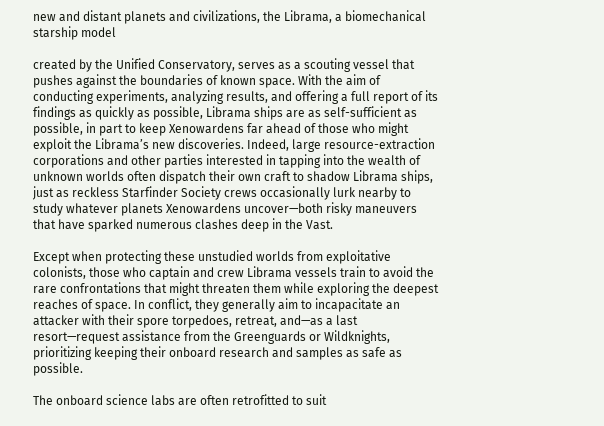new and distant planets and civilizations, the Librama, a biomechanical starship model

created by the Unified Conservatory, serves as a scouting vessel that pushes against the boundaries of known space. With the aim of conducting experiments, analyzing results, and offering a full report of its findings as quickly as possible, Librama ships are as self-sufficient as possible, in part to keep Xenowardens far ahead of those who might exploit the Librama’s new discoveries. Indeed, large resource-extraction corporations and other parties interested in tapping into the wealth of unknown worlds often dispatch their own craft to shadow Librama ships, just as reckless Starfinder Society crews occasionally lurk nearby to study whatever planets Xenowardens uncover—both risky maneuvers that have sparked numerous clashes deep in the Vast.

Except when protecting these unstudied worlds from exploitative colonists, those who captain and crew Librama vessels train to avoid the rare confrontations that might threaten them while exploring the deepest reaches of space. In conflict, they generally aim to incapacitate an attacker with their spore torpedoes, retreat, and—as a last resort—request assistance from the Greenguards or Wildknights, prioritizing keeping their onboard research and samples as safe as possible.

The onboard science labs are often retrofitted to suit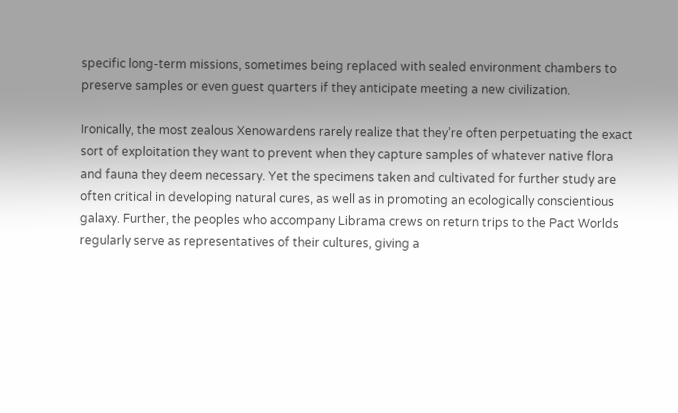specific long-term missions, sometimes being replaced with sealed environment chambers to preserve samples or even guest quarters if they anticipate meeting a new civilization.

Ironically, the most zealous Xenowardens rarely realize that they’re often perpetuating the exact sort of exploitation they want to prevent when they capture samples of whatever native flora and fauna they deem necessary. Yet the specimens taken and cultivated for further study are often critical in developing natural cures, as well as in promoting an ecologically conscientious galaxy. Further, the peoples who accompany Librama crews on return trips to the Pact Worlds regularly serve as representatives of their cultures, giving a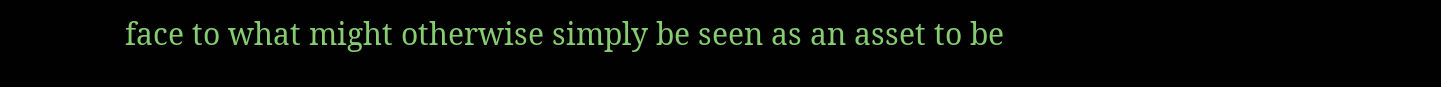face to what might otherwise simply be seen as an asset to be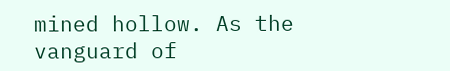mined hollow. As the vanguard of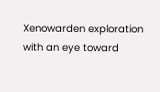Xenowarden exploration with an eye toward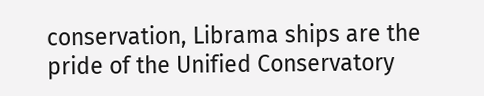conservation, Librama ships are the pride of the Unified Conservatory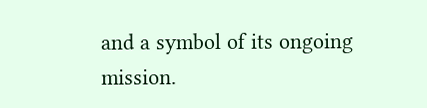and a symbol of its ongoing mission.